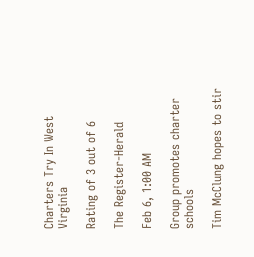Charters Try In West Virginia

Rating of 3 out of 6

The Register-Herald

Feb 6, 1:00 AM

Group promotes charter schools

Tim McClung hopes to stir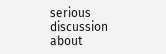serious discussion about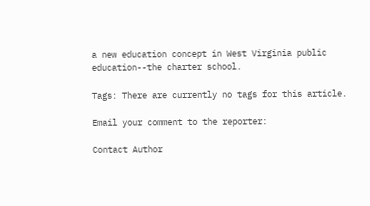a new education concept in West Virginia public education--the charter school.

Tags: There are currently no tags for this article.

Email your comment to the reporter:

Contact Author